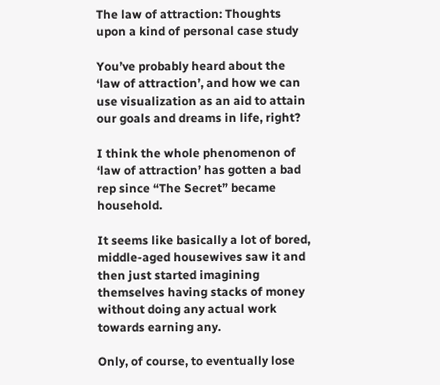The law of attraction: Thoughts upon a kind of personal case study

You’ve probably heard about the ‘law of attraction’, and how we can use visualization as an aid to attain our goals and dreams in life, right?

I think the whole phenomenon of ‘law of attraction’ has gotten a bad rep since “The Secret” became household.

It seems like basically a lot of bored, middle-aged housewives saw it and then just started imagining themselves having stacks of money without doing any actual work towards earning any.

Only, of course, to eventually lose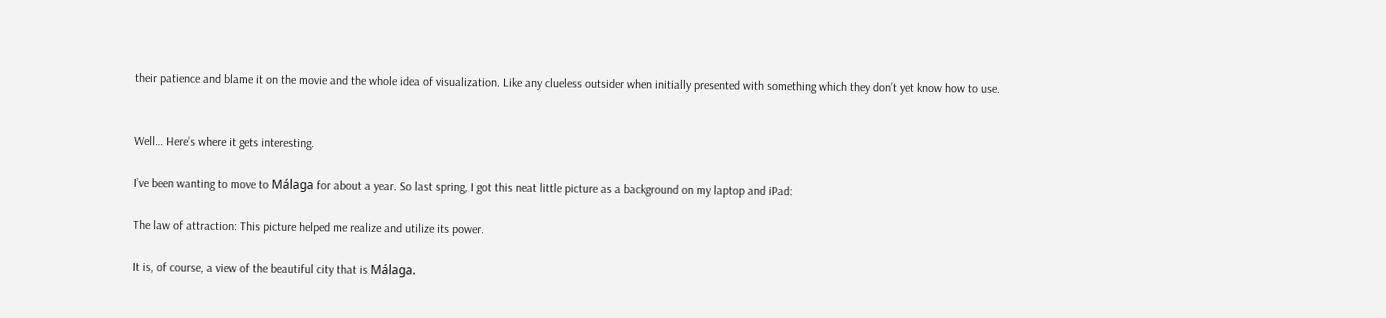their patience and blame it on the movie and the whole idea of visualization. Like any clueless outsider when initially presented with something which they don’t yet know how to use.


Well… Here’s where it gets interesting.

I’ve been wanting to move to Málaga for about a year. So last spring, I got this neat little picture as a background on my laptop and iPad:

The law of attraction: This picture helped me realize and utilize its power.

It is, of course, a view of the beautiful city that is Málaga.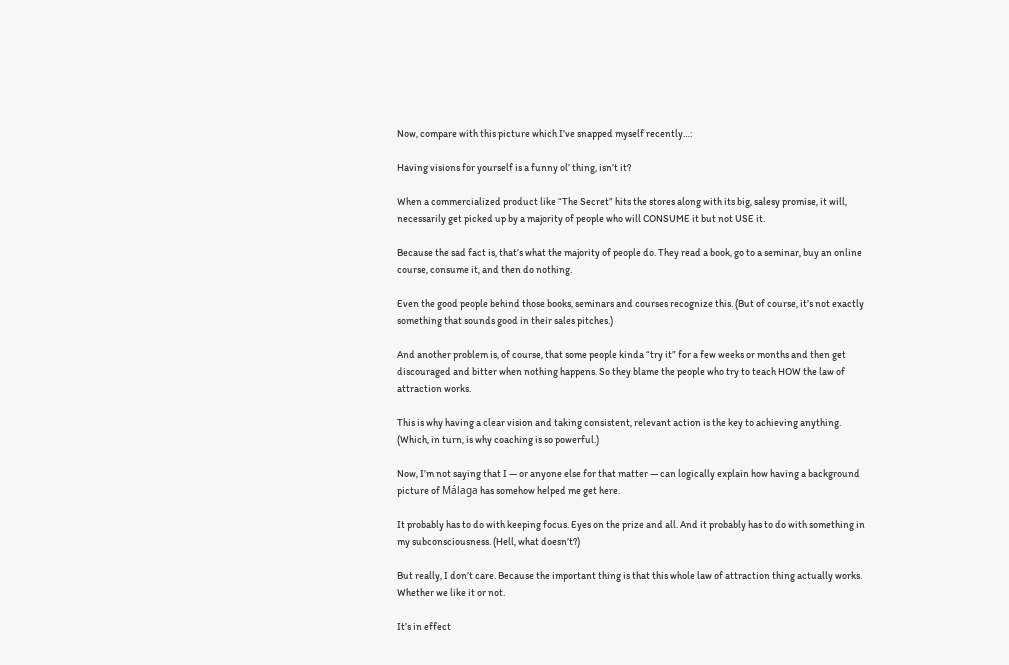Now, compare with this picture which I’ve snapped myself recently…:

Having visions for yourself is a funny ol’ thing, isn’t it?

When a commercialized product like “The Secret” hits the stores along with its big, salesy promise, it will, necessarily get picked up by a majority of people who will CONSUME it but not USE it.

Because the sad fact is, that’s what the majority of people do. They read a book, go to a seminar, buy an online course, consume it, and then do nothing.

Even the good people behind those books, seminars and courses recognize this. (But of course, it’s not exactly something that sounds good in their sales pitches.)

And another problem is, of course, that some people kinda “try it” for a few weeks or months and then get discouraged and bitter when nothing happens. So they blame the people who try to teach HOW the law of attraction works.

This is why having a clear vision and taking consistent, relevant action is the key to achieving anything. (Which, in turn, is why coaching is so powerful.)

Now, I’m not saying that I — or anyone else for that matter — can logically explain how having a background picture of Málaga has somehow helped me get here.

It probably has to do with keeping focus. Eyes on the prize and all. And it probably has to do with something in my subconsciousness. (Hell, what doesn’t?)

But really, I don’t care. Because the important thing is that this whole law of attraction thing actually works. Whether we like it or not.

It’s in effect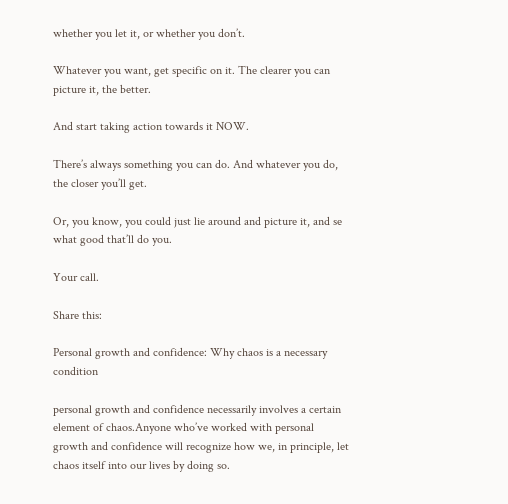whether you let it, or whether you don’t.

Whatever you want, get specific on it. The clearer you can picture it, the better.

And start taking action towards it NOW.

There’s always something you can do. And whatever you do, the closer you’ll get.

Or, you know, you could just lie around and picture it, and se what good that’ll do you.

Your call.

Share this:

Personal growth and confidence: Why chaos is a necessary condition

personal growth and confidence necessarily involves a certain element of chaos.Anyone who’ve worked with personal growth and confidence will recognize how we, in principle, let chaos itself into our lives by doing so.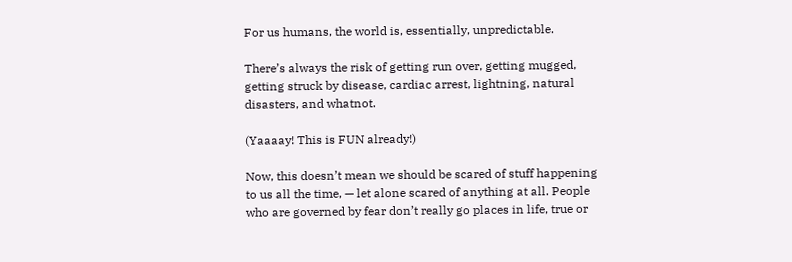For us humans, the world is, essentially, unpredictable.

There’s always the risk of getting run over, getting mugged, getting struck by disease, cardiac arrest, lightning, natural disasters, and whatnot.

(Yaaaay! This is FUN already!)

Now, this doesn’t mean we should be scared of stuff happening to us all the time, — let alone scared of anything at all. People who are governed by fear don’t really go places in life, true or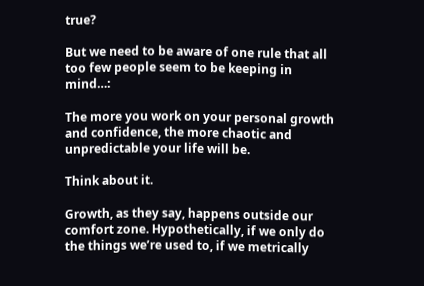true?

But we need to be aware of one rule that all too few people seem to be keeping in mind…:

The more you work on your personal growth and confidence, the more chaotic and unpredictable your life will be.

Think about it.

Growth, as they say, happens outside our comfort zone. Hypothetically, if we only do the things we’re used to, if we metrically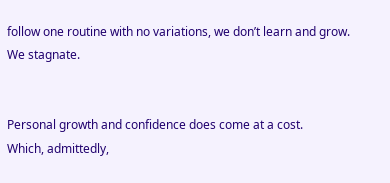follow one routine with no variations, we don’t learn and grow. We stagnate.


Personal growth and confidence does come at a cost.
Which, admittedly,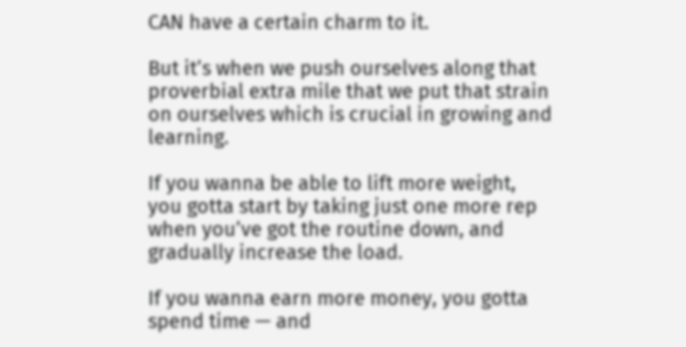CAN have a certain charm to it.

But it’s when we push ourselves along that proverbial extra mile that we put that strain on ourselves which is crucial in growing and learning.

If you wanna be able to lift more weight, you gotta start by taking just one more rep when you’ve got the routine down, and gradually increase the load.

If you wanna earn more money, you gotta spend time — and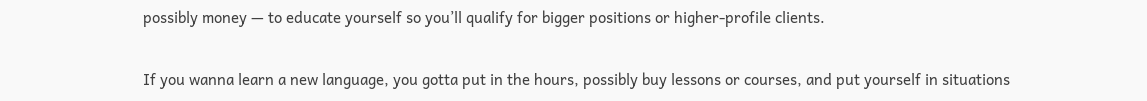possibly money — to educate yourself so you’ll qualify for bigger positions or higher-profile clients.

If you wanna learn a new language, you gotta put in the hours, possibly buy lessons or courses, and put yourself in situations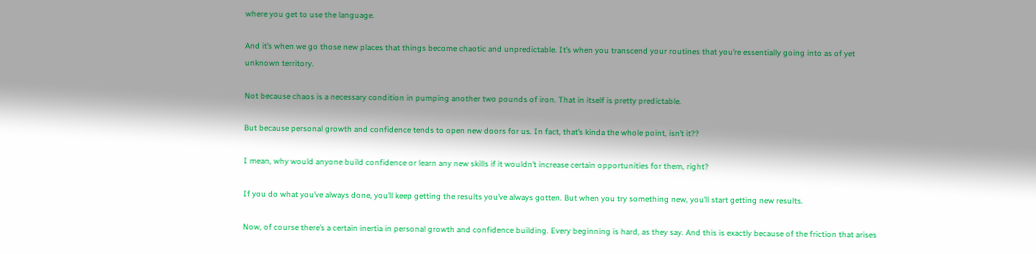where you get to use the language.

And it’s when we go those new places that things become chaotic and unpredictable. It’s when you transcend your routines that you’re essentially going into as of yet unknown territory.

Not because chaos is a necessary condition in pumping another two pounds of iron. That in itself is pretty predictable.

But because personal growth and confidence tends to open new doors for us. In fact, that’s kinda the whole point, isn’t it??

I mean, why would anyone build confidence or learn any new skills if it wouldn’t increase certain opportunities for them, right?

If you do what you’ve always done, you’ll keep getting the results you’ve always gotten. But when you try something new, you’ll start getting new results.

Now, of course there’s a certain inertia in personal growth and confidence building. Every beginning is hard, as they say. And this is exactly because of the friction that arises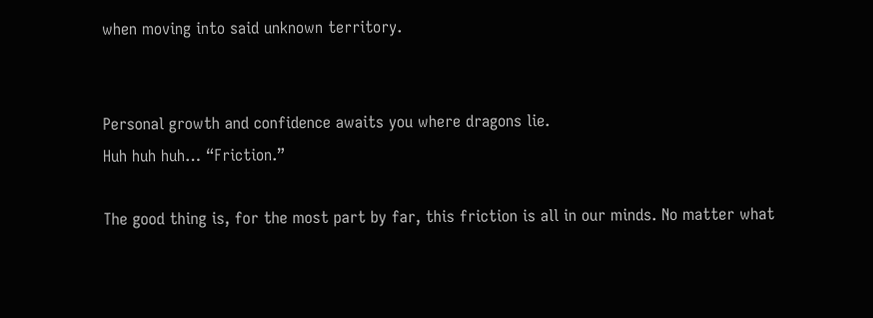when moving into said unknown territory.


Personal growth and confidence awaits you where dragons lie.
Huh huh huh… “Friction.”

The good thing is, for the most part by far, this friction is all in our minds. No matter what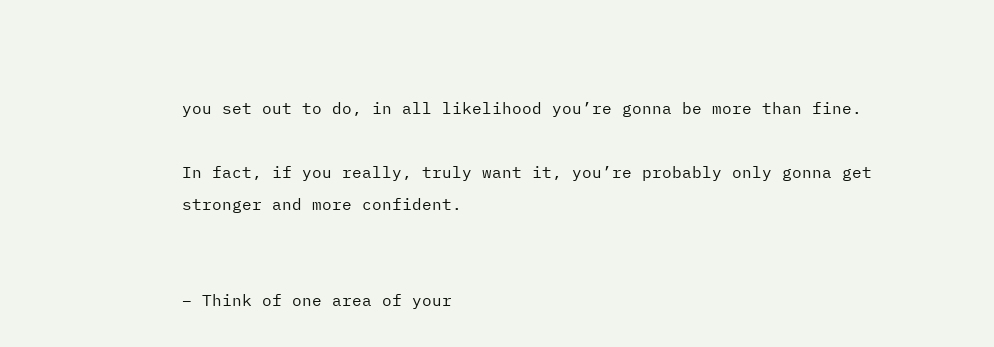you set out to do, in all likelihood you’re gonna be more than fine.

In fact, if you really, truly want it, you’re probably only gonna get stronger and more confident.


– Think of one area of your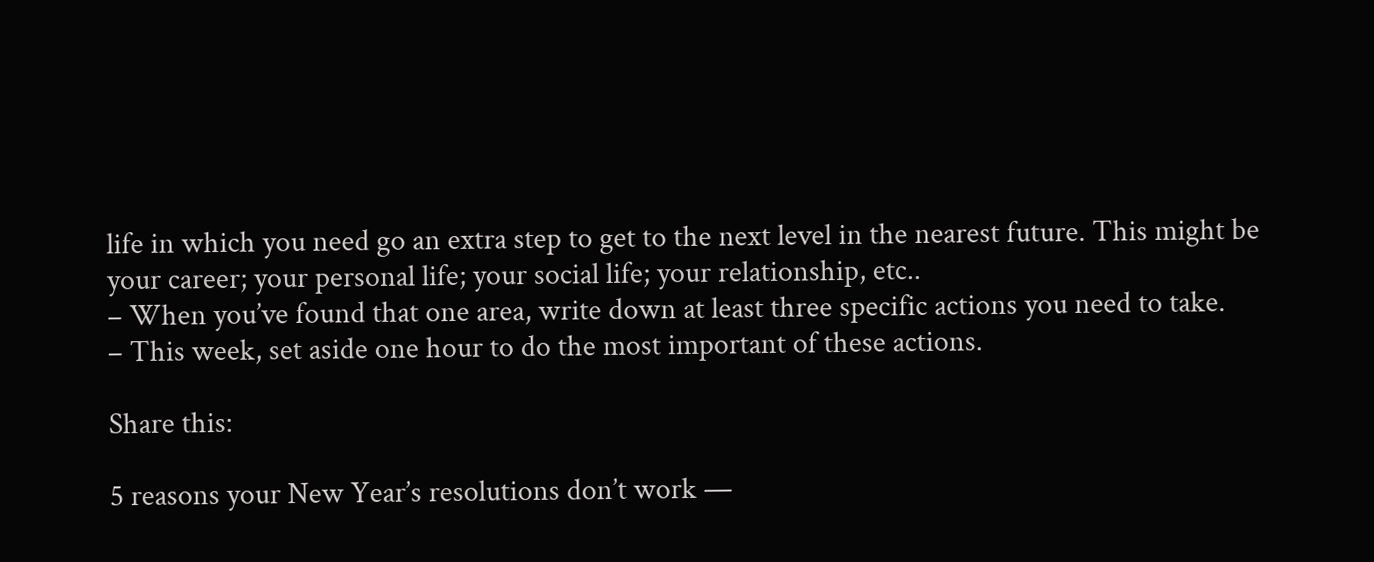life in which you need go an extra step to get to the next level in the nearest future. This might be your career; your personal life; your social life; your relationship, etc..
– When you’ve found that one area, write down at least three specific actions you need to take.
– This week, set aside one hour to do the most important of these actions.

Share this:

5 reasons your New Year’s resolutions don’t work —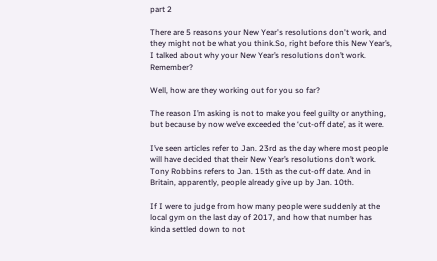part 2

There are 5 reasons your New Year's resolutions don't work, and they might not be what you think.So, right before this New Year’s, I talked about why your New Year’s resolutions don’t work. Remember?

Well, how are they working out for you so far?

The reason I’m asking is not to make you feel guilty or anything, but because by now we’ve exceeded the ‘cut-off date’, as it were.

I’ve seen articles refer to Jan. 23rd as the day where most people will have decided that their New Year’s resolutions don’t work. Tony Robbins refers to Jan. 15th as the cut-off date. And in Britain, apparently, people already give up by Jan. 10th.

If I were to judge from how many people were suddenly at the local gym on the last day of 2017, and how that number has kinda settled down to not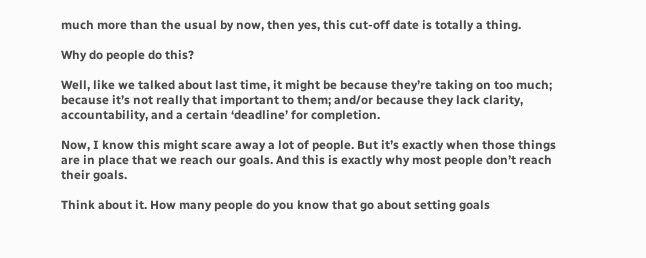much more than the usual by now, then yes, this cut-off date is totally a thing.

Why do people do this?

Well, like we talked about last time, it might be because they’re taking on too much; because it’s not really that important to them; and/or because they lack clarity, accountability, and a certain ‘deadline’ for completion.

Now, I know this might scare away a lot of people. But it’s exactly when those things are in place that we reach our goals. And this is exactly why most people don’t reach their goals.

Think about it. How many people do you know that go about setting goals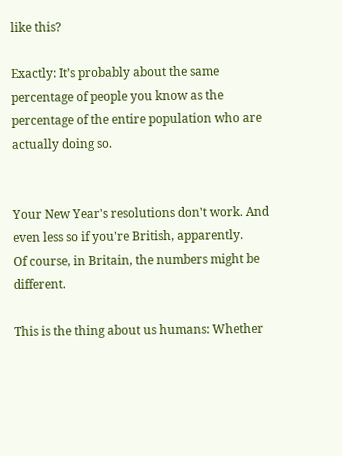like this?

Exactly: It’s probably about the same percentage of people you know as the percentage of the entire population who are actually doing so.


Your New Year's resolutions don't work. And even less so if you're British, apparently.
Of course, in Britain, the numbers might be different.

This is the thing about us humans: Whether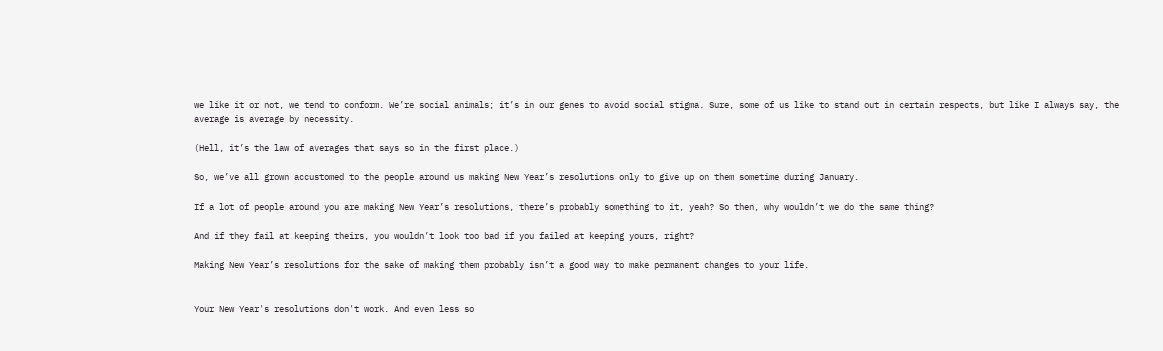we like it or not, we tend to conform. We’re social animals; it’s in our genes to avoid social stigma. Sure, some of us like to stand out in certain respects, but like I always say, the average is average by necessity.

(Hell, it’s the law of averages that says so in the first place.)

So, we’ve all grown accustomed to the people around us making New Year’s resolutions only to give up on them sometime during January.

If a lot of people around you are making New Year’s resolutions, there’s probably something to it, yeah? So then, why wouldn’t we do the same thing?

And if they fail at keeping theirs, you wouldn’t look too bad if you failed at keeping yours, right?

Making New Year’s resolutions for the sake of making them probably isn’t a good way to make permanent changes to your life.


Your New Year's resolutions don't work. And even less so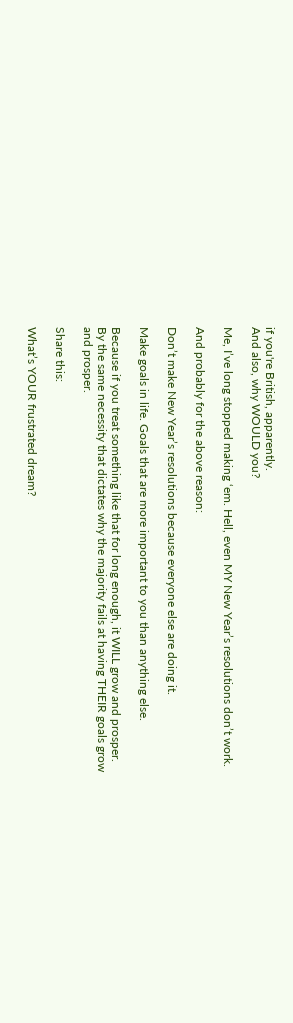if you're British, apparently.
And also, why WOULD you?

Me, I’ve long stopped making ‘em. Hell, even MY New Year’s resolutions don’t work.

And probably for the above reason:

Don’t make New Year’s resolutions because everyone else are doing it.

Make goals in life. Goals that are more important to you than anything else.

Because if you treat something like that for long enough, it WILL grow and prosper. By the same necessity that dictates why the majority fails at having THEIR goals grow and prosper.

Share this:

What’s YOUR frustrated dream?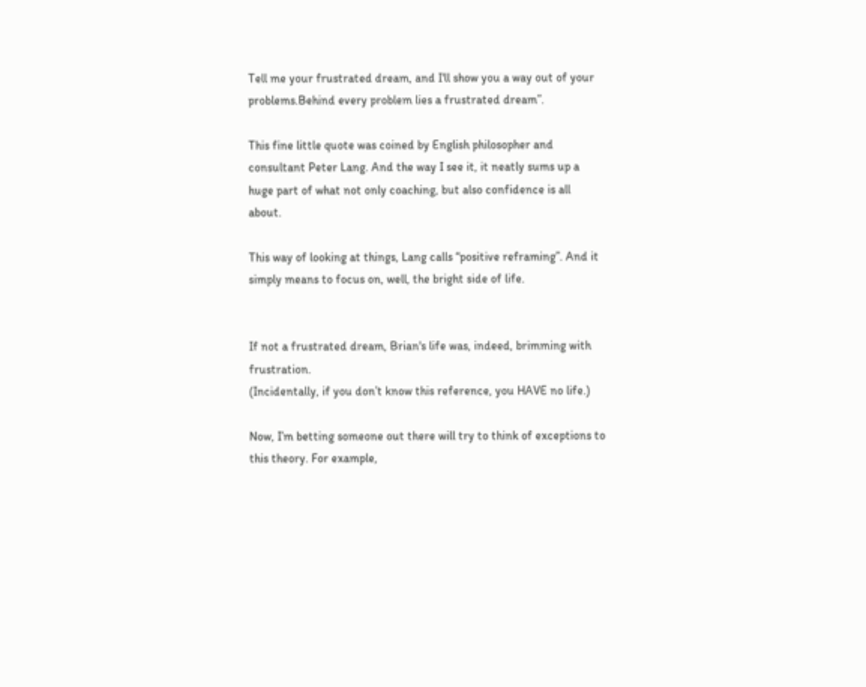Tell me your frustrated dream, and I'll show you a way out of your problems.Behind every problem lies a frustrated dream”.

This fine little quote was coined by English philosopher and consultant Peter Lang. And the way I see it, it neatly sums up a huge part of what not only coaching, but also confidence is all about.

This way of looking at things, Lang calls “positive reframing”. And it simply means to focus on, well, the bright side of life.


If not a frustrated dream, Brian's life was, indeed, brimming with frustration.
(Incidentally, if you don’t know this reference, you HAVE no life.)

Now, I’m betting someone out there will try to think of exceptions to this theory. For example,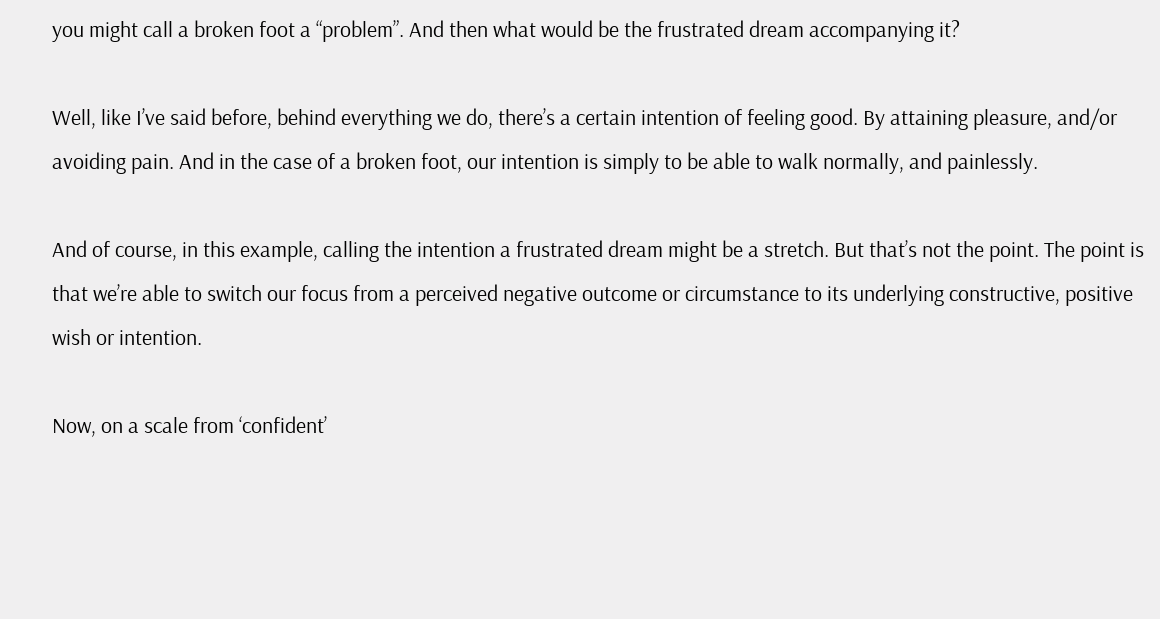you might call a broken foot a “problem”. And then what would be the frustrated dream accompanying it?

Well, like I’ve said before, behind everything we do, there’s a certain intention of feeling good. By attaining pleasure, and/or avoiding pain. And in the case of a broken foot, our intention is simply to be able to walk normally, and painlessly.

And of course, in this example, calling the intention a frustrated dream might be a stretch. But that’s not the point. The point is that we’re able to switch our focus from a perceived negative outcome or circumstance to its underlying constructive, positive wish or intention.

Now, on a scale from ‘confident’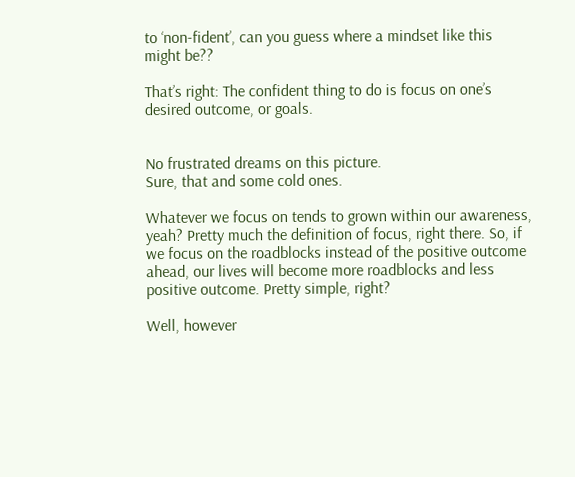to ‘non-fident’, can you guess where a mindset like this might be??

That’s right: The confident thing to do is focus on one’s desired outcome, or goals.


No frustrated dreams on this picture.
Sure, that and some cold ones.

Whatever we focus on tends to grown within our awareness, yeah? Pretty much the definition of focus, right there. So, if we focus on the roadblocks instead of the positive outcome ahead, our lives will become more roadblocks and less positive outcome. Pretty simple, right?

Well, however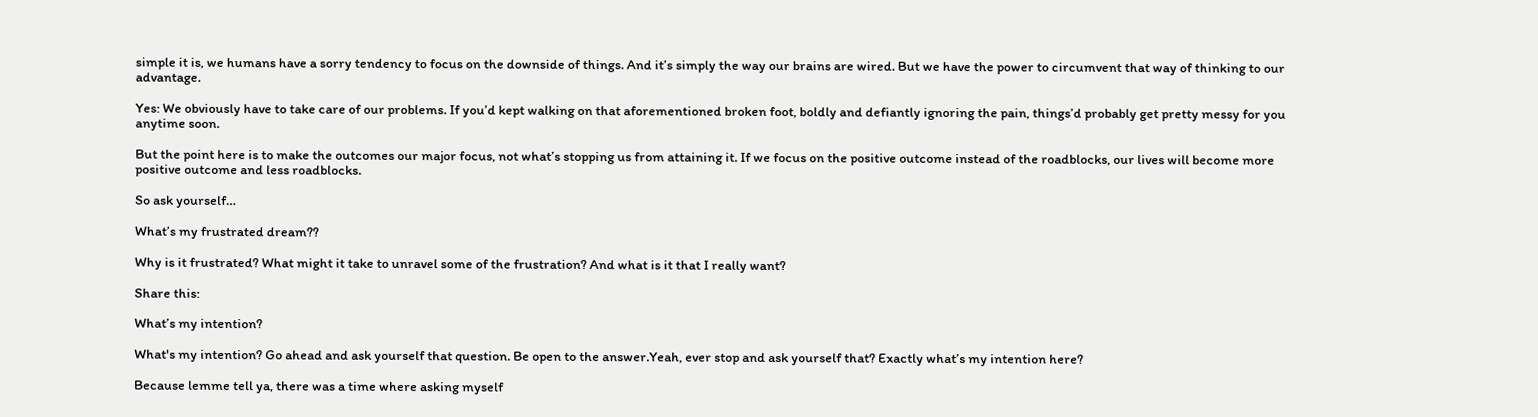simple it is, we humans have a sorry tendency to focus on the downside of things. And it’s simply the way our brains are wired. But we have the power to circumvent that way of thinking to our advantage.

Yes: We obviously have to take care of our problems. If you’d kept walking on that aforementioned broken foot, boldly and defiantly ignoring the pain, things’d probably get pretty messy for you anytime soon.

But the point here is to make the outcomes our major focus, not what’s stopping us from attaining it. If we focus on the positive outcome instead of the roadblocks, our lives will become more positive outcome and less roadblocks.

So ask yourself…

What’s my frustrated dream??

Why is it frustrated? What might it take to unravel some of the frustration? And what is it that I really want?

Share this:

What’s my intention?

What's my intention? Go ahead and ask yourself that question. Be open to the answer.Yeah, ever stop and ask yourself that? Exactly what’s my intention here?

Because lemme tell ya, there was a time where asking myself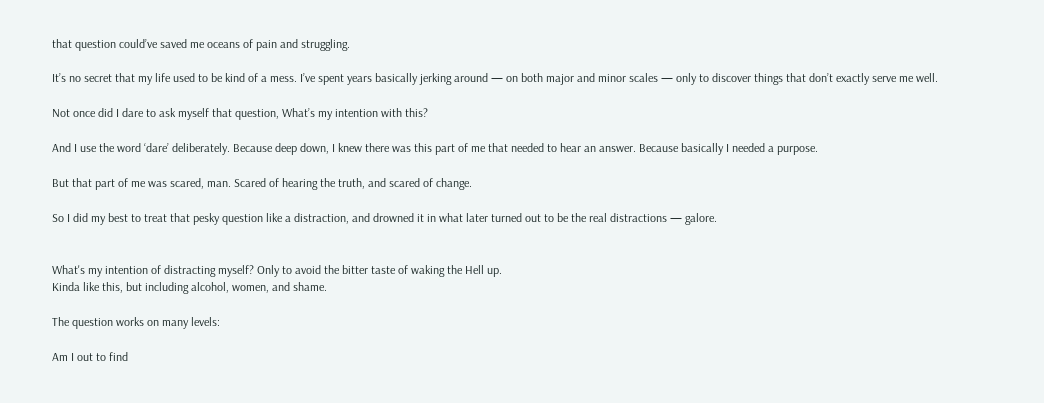that question could’ve saved me oceans of pain and struggling.

It’s no secret that my life used to be kind of a mess. I’ve spent years basically jerking around — on both major and minor scales — only to discover things that don’t exactly serve me well.

Not once did I dare to ask myself that question, What’s my intention with this?

And I use the word ‘dare’ deliberately. Because deep down, I knew there was this part of me that needed to hear an answer. Because basically I needed a purpose.

But that part of me was scared, man. Scared of hearing the truth, and scared of change.

So I did my best to treat that pesky question like a distraction, and drowned it in what later turned out to be the real distractions — galore.


What's my intention of distracting myself? Only to avoid the bitter taste of waking the Hell up.
Kinda like this, but including alcohol, women, and shame.

The question works on many levels:

Am I out to find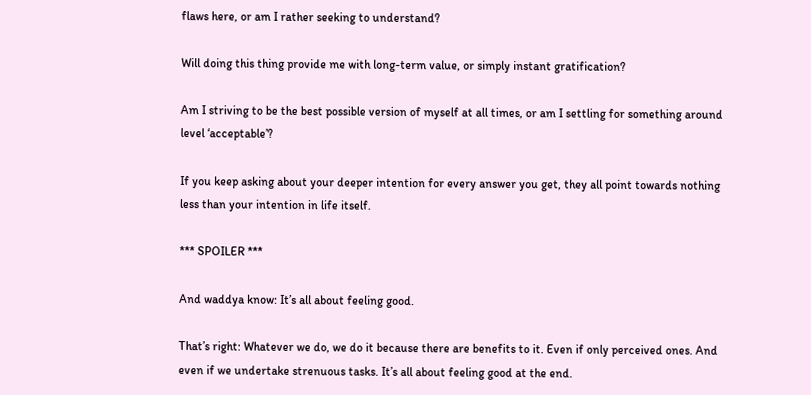flaws here, or am I rather seeking to understand?

Will doing this thing provide me with long-term value, or simply instant gratification?

Am I striving to be the best possible version of myself at all times, or am I settling for something around level ‘acceptable’?

If you keep asking about your deeper intention for every answer you get, they all point towards nothing less than your intention in life itself.

*** SPOILER ***

And waddya know: It’s all about feeling good.

That’s right: Whatever we do, we do it because there are benefits to it. Even if only perceived ones. And even if we undertake strenuous tasks. It’s all about feeling good at the end.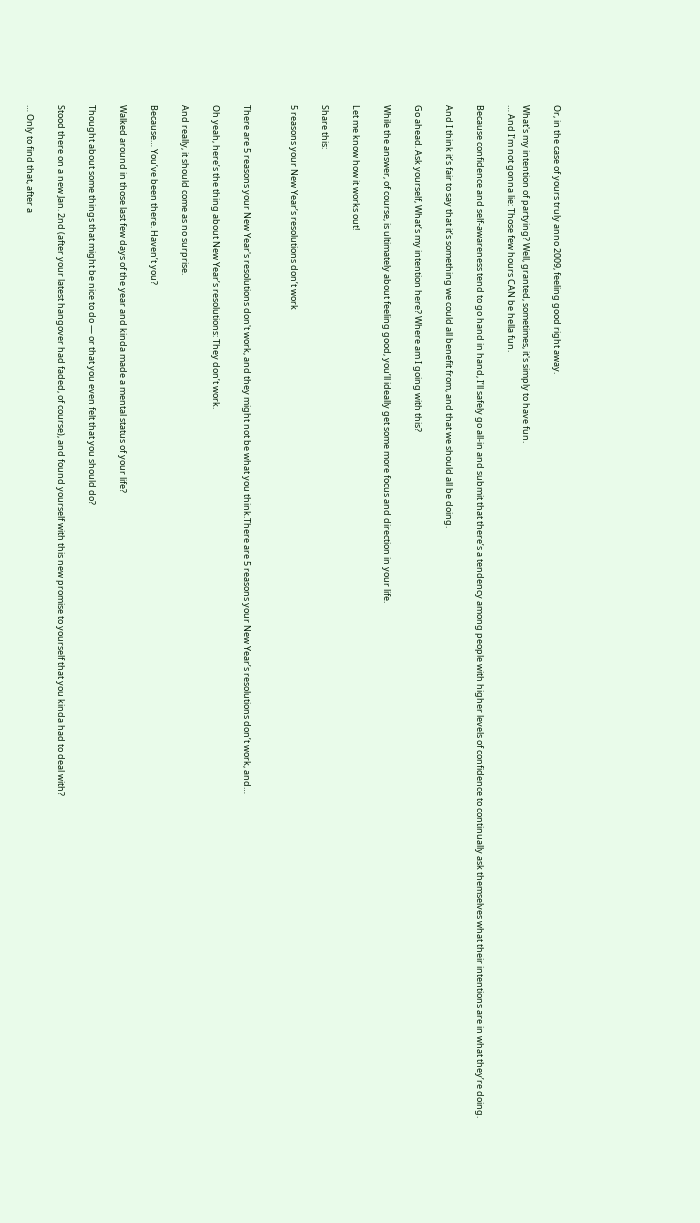Or, in the case of yours truly anno 2009, feeling good right away.

What's my intention of partying? Well, granted, sometimes, it's simply to have fun.
… And I’m not gonna lie: Those few hours CAN be hella fun.

Because confidence and self-awareness tend to go hand in hand, I’ll safely go all-in and submit that there’s a tendency among people with higher levels of confidence to continually ask themselves what their intentions are in what they’re doing.

And I think it’s fair to say that it’s something we could all benefit from, and that we should all be doing.

Go ahead. Ask yourself, What’s my intention here? Where am I going with this?

While the answer, of course, is ultimately about feeling good, you’ll ideally get some more focus and direction in your life.

Let me know how it works out!

Share this:

5 reasons your New Year’s resolutions don’t work


There are 5 reasons your New Year's resolutions don't work, and they might not be what you think.There are 5 reasons your New Year’s resolutions don’t work, and…

Oh yeah, here’s the thing about New Year’s resolutions: They don’t work.

And really, it should come as no surprise.

Because… You’ve been there. Haven’t you?

Walked around in those last few days of the year and kinda made a mental status of your life?

Thought about some things that might be nice to do — or that you even felt that you should do?

Stood there on a new Jan. 2nd (after your latest hangover had faded, of course), and found yourself with this new promise to yourself that you kinda had to deal with?

… Only to find that, after a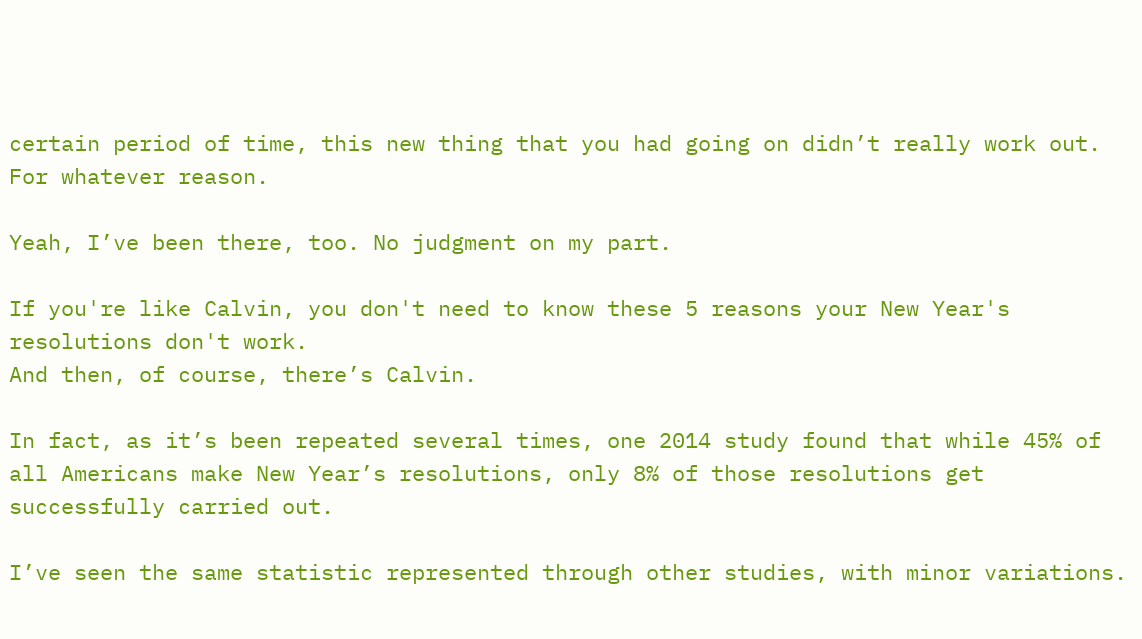certain period of time, this new thing that you had going on didn’t really work out. For whatever reason.

Yeah, I’ve been there, too. No judgment on my part.

If you're like Calvin, you don't need to know these 5 reasons your New Year's resolutions don't work.
And then, of course, there’s Calvin.

In fact, as it’s been repeated several times, one 2014 study found that while 45% of all Americans make New Year’s resolutions, only 8% of those resolutions get successfully carried out.

I’ve seen the same statistic represented through other studies, with minor variations.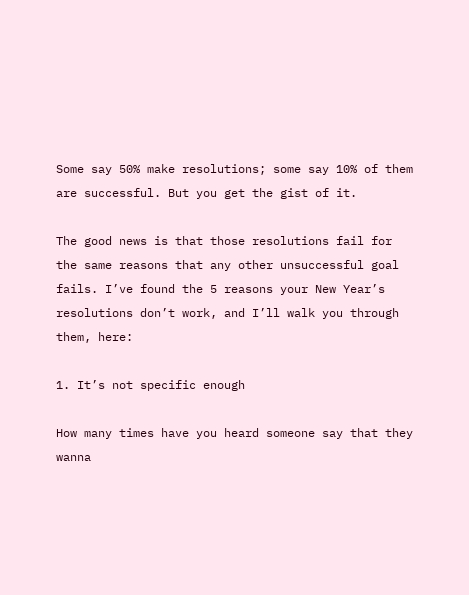Some say 50% make resolutions; some say 10% of them are successful. But you get the gist of it.

The good news is that those resolutions fail for the same reasons that any other unsuccessful goal fails. I’ve found the 5 reasons your New Year’s resolutions don’t work, and I’ll walk you through them, here:

1. It’s not specific enough

How many times have you heard someone say that they wanna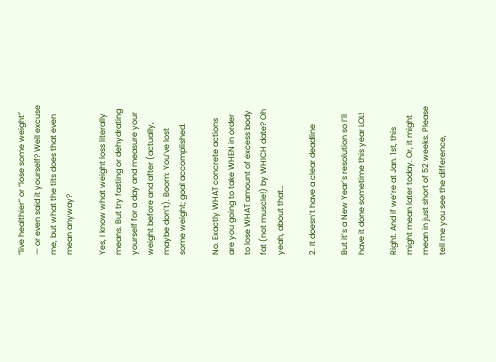“live healthier” or “lose some weight” — or even said it yourself? Well excuse me, but what the tits does that even mean anyway?

Yes, I know what weight loss literally means. But try fasting or dehydrating yourself for a day and measure your weight before and after (actually, maybe don’t). Boom: You’ve lost some weight; goal accomplished.

No. Exactly WHAT concrete actions are you going to take WHEN in order to lose WHAT amount of excess body fat (not muscle!) by WHICH date? Oh yeah, about that…

2. It doesn’t have a clear deadline

But it’s a New Year’s resolution so I’ll have it done sometime this year LOL!

Right. And if we’re at Jan. 1st, this might mean later today. Or, it might mean in just short of 52 weeks. Please tell me you see the difference,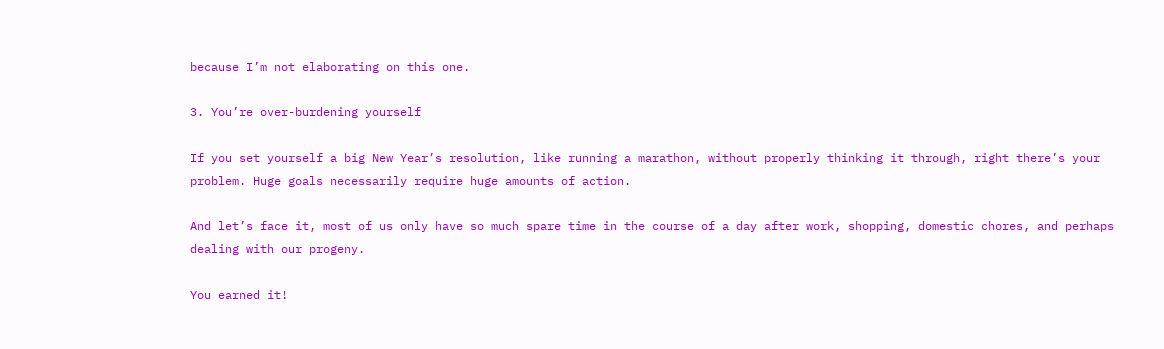because I’m not elaborating on this one.

3. You’re over-burdening yourself

If you set yourself a big New Year’s resolution, like running a marathon, without properly thinking it through, right there’s your problem. Huge goals necessarily require huge amounts of action.

And let’s face it, most of us only have so much spare time in the course of a day after work, shopping, domestic chores, and perhaps dealing with our progeny.

You earned it!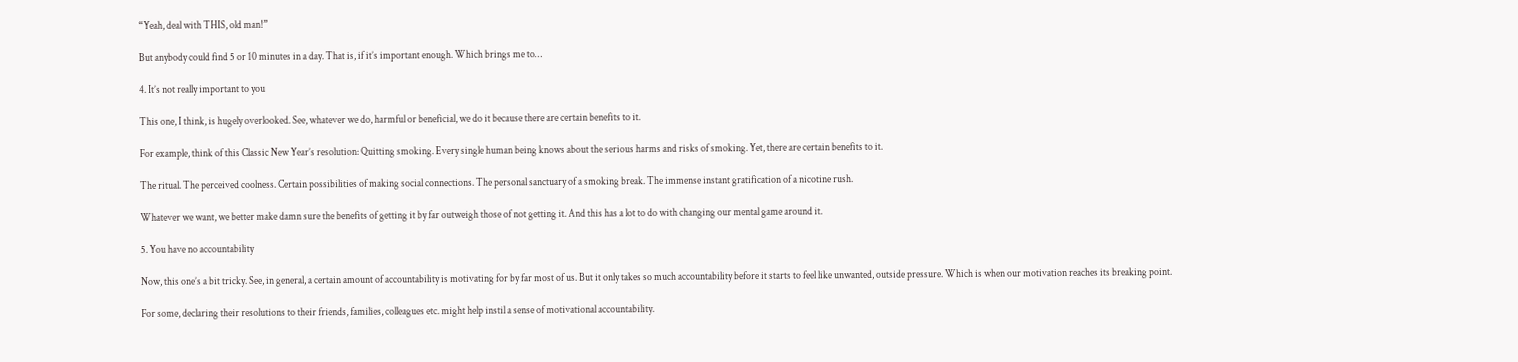“Yeah, deal with THIS, old man!”

But anybody could find 5 or 10 minutes in a day. That is, if it’s important enough. Which brings me to…

4. It’s not really important to you

This one, I think, is hugely overlooked. See, whatever we do, harmful or beneficial, we do it because there are certain benefits to it.

For example, think of this Classic New Year’s resolution: Quitting smoking. Every single human being knows about the serious harms and risks of smoking. Yet, there are certain benefits to it.

The ritual. The perceived coolness. Certain possibilities of making social connections. The personal sanctuary of a smoking break. The immense instant gratification of a nicotine rush.

Whatever we want, we better make damn sure the benefits of getting it by far outweigh those of not getting it. And this has a lot to do with changing our mental game around it.

5. You have no accountability

Now, this one’s a bit tricky. See, in general, a certain amount of accountability is motivating for by far most of us. But it only takes so much accountability before it starts to feel like unwanted, outside pressure. Which is when our motivation reaches its breaking point.

For some, declaring their resolutions to their friends, families, colleagues etc. might help instil a sense of motivational accountability.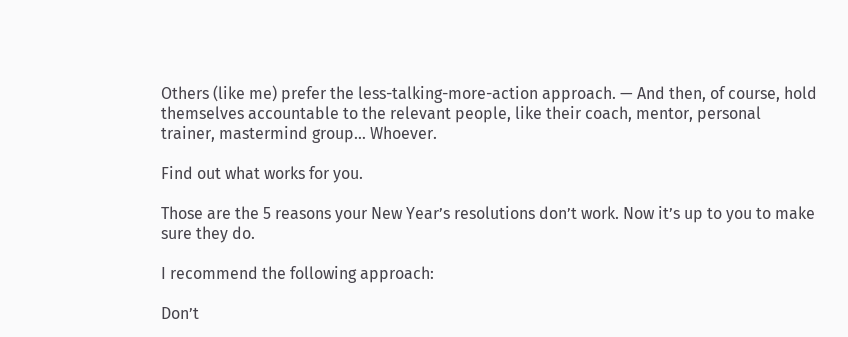Others (like me) prefer the less-talking-more-action approach. — And then, of course, hold themselves accountable to the relevant people, like their coach, mentor, personal trainer, mastermind group… Whoever.

Find out what works for you.

Those are the 5 reasons your New Year’s resolutions don’t work. Now it’s up to you to make sure they do.

I recommend the following approach:

Don’t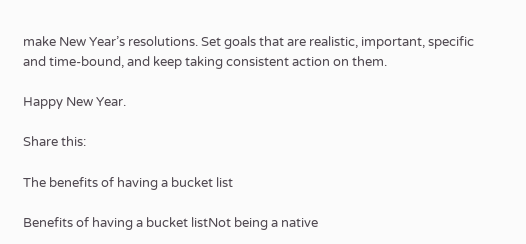make New Year’s resolutions. Set goals that are realistic, important, specific and time-bound, and keep taking consistent action on them.

Happy New Year.

Share this:

The benefits of having a bucket list

Benefits of having a bucket listNot being a native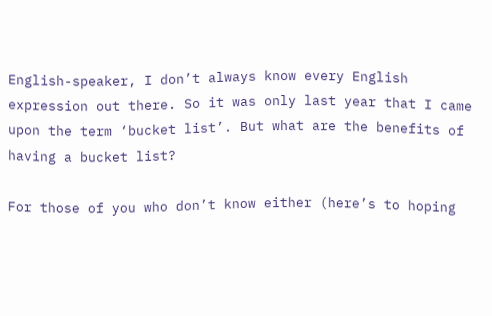English-speaker, I don’t always know every English expression out there. So it was only last year that I came upon the term ‘bucket list’. But what are the benefits of having a bucket list?

For those of you who don’t know either (here’s to hoping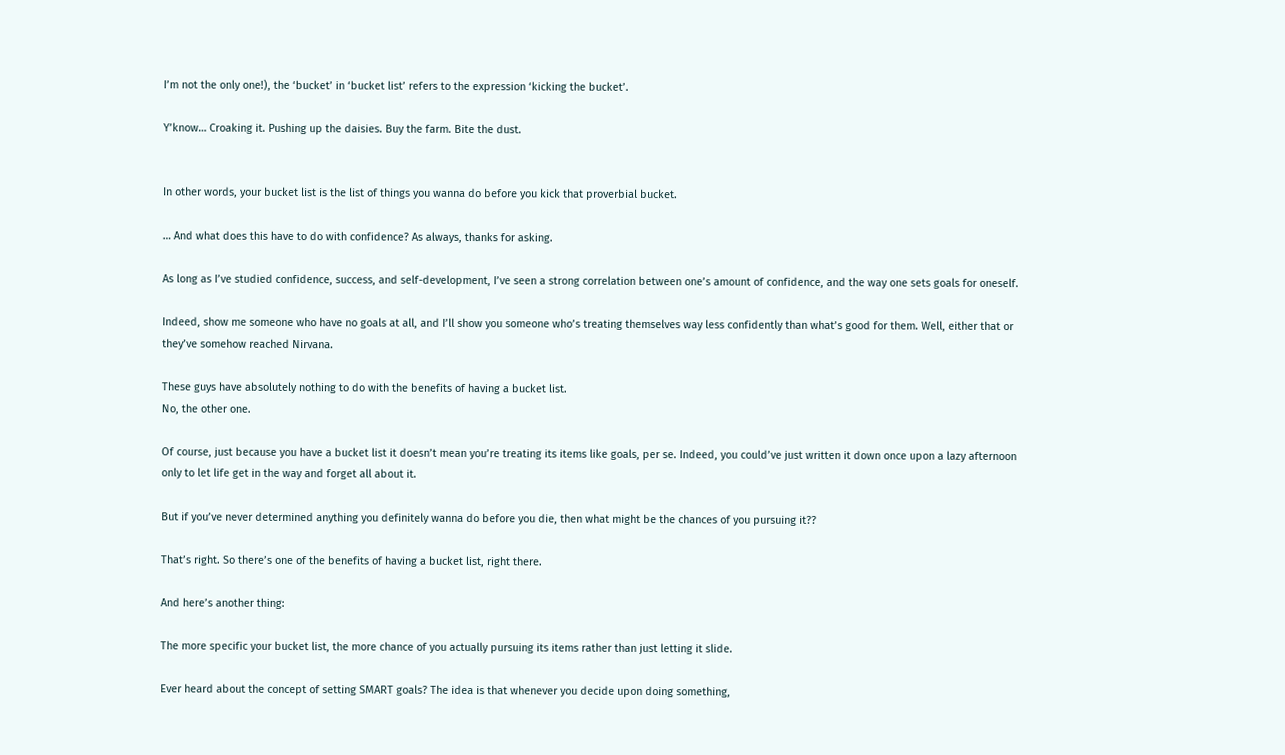I’m not the only one!), the ‘bucket’ in ‘bucket list’ refers to the expression ‘kicking the bucket’.

Y’know… Croaking it. Pushing up the daisies. Buy the farm. Bite the dust.


In other words, your bucket list is the list of things you wanna do before you kick that proverbial bucket.

… And what does this have to do with confidence? As always, thanks for asking.

As long as I’ve studied confidence, success, and self-development, I’ve seen a strong correlation between one’s amount of confidence, and the way one sets goals for oneself.

Indeed, show me someone who have no goals at all, and I’ll show you someone who’s treating themselves way less confidently than what’s good for them. Well, either that or they’ve somehow reached Nirvana.

These guys have absolutely nothing to do with the benefits of having a bucket list.
No, the other one.

Of course, just because you have a bucket list it doesn’t mean you’re treating its items like goals, per se. Indeed, you could’ve just written it down once upon a lazy afternoon only to let life get in the way and forget all about it.

But if you’ve never determined anything you definitely wanna do before you die, then what might be the chances of you pursuing it??

That’s right. So there’s one of the benefits of having a bucket list, right there.

And here’s another thing:

The more specific your bucket list, the more chance of you actually pursuing its items rather than just letting it slide.

Ever heard about the concept of setting SMART goals? The idea is that whenever you decide upon doing something,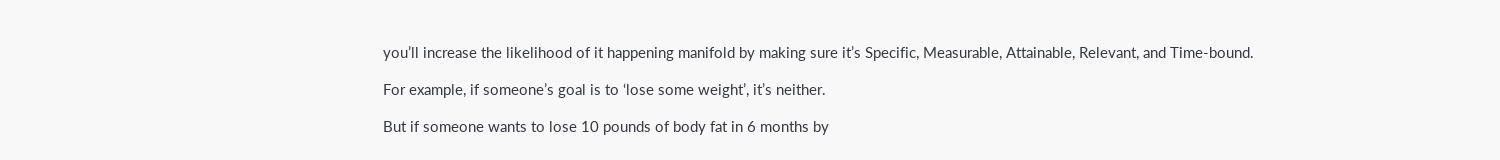you’ll increase the likelihood of it happening manifold by making sure it’s Specific, Measurable, Attainable, Relevant, and Time-bound.

For example, if someone’s goal is to ‘lose some weight’, it’s neither.

But if someone wants to lose 10 pounds of body fat in 6 months by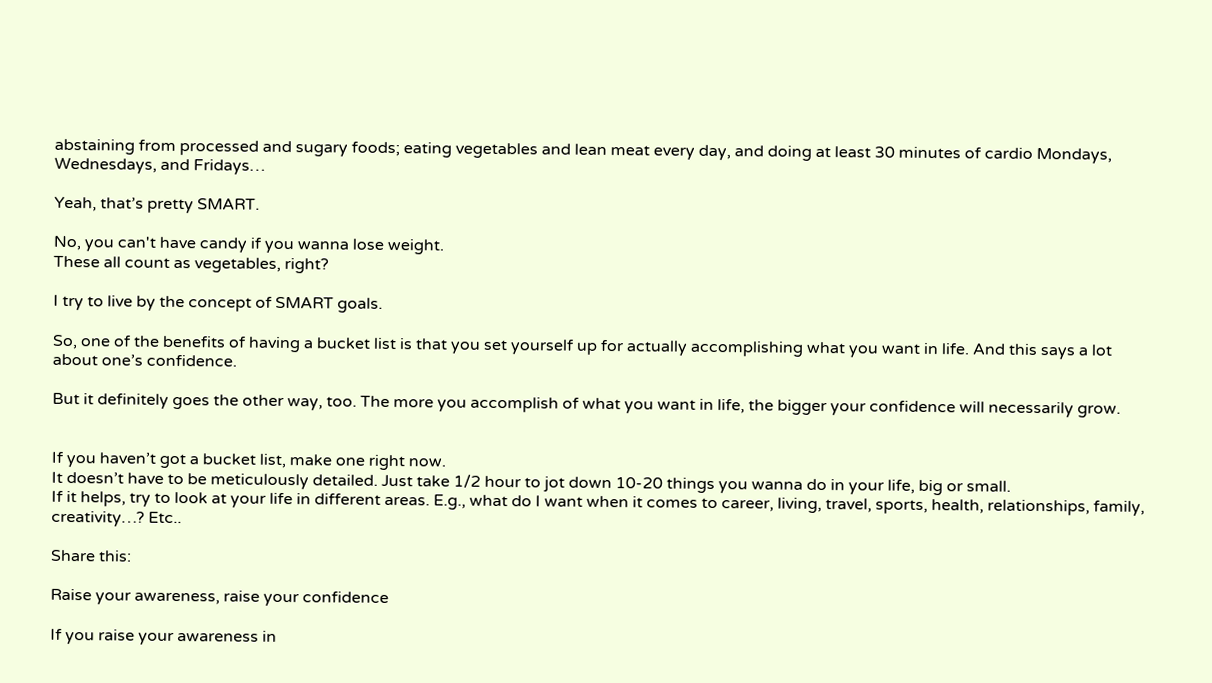abstaining from processed and sugary foods; eating vegetables and lean meat every day, and doing at least 30 minutes of cardio Mondays, Wednesdays, and Fridays…

Yeah, that’s pretty SMART.

No, you can't have candy if you wanna lose weight.
These all count as vegetables, right?

I try to live by the concept of SMART goals.

So, one of the benefits of having a bucket list is that you set yourself up for actually accomplishing what you want in life. And this says a lot about one’s confidence.

But it definitely goes the other way, too. The more you accomplish of what you want in life, the bigger your confidence will necessarily grow.


If you haven’t got a bucket list, make one right now.
It doesn’t have to be meticulously detailed. Just take 1/2 hour to jot down 10-20 things you wanna do in your life, big or small.
If it helps, try to look at your life in different areas. E.g., what do I want when it comes to career, living, travel, sports, health, relationships, family, creativity…? Etc..

Share this:

Raise your awareness, raise your confidence

If you raise your awareness in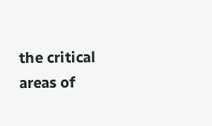the critical areas of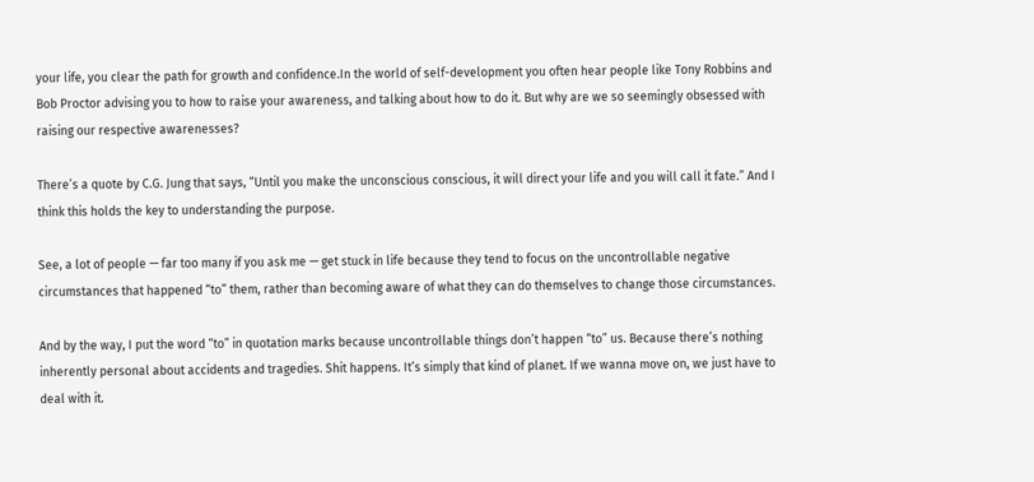your life, you clear the path for growth and confidence.In the world of self-development you often hear people like Tony Robbins and Bob Proctor advising you to how to raise your awareness, and talking about how to do it. But why are we so seemingly obsessed with raising our respective awarenesses?

There’s a quote by C.G. Jung that says, “Until you make the unconscious conscious, it will direct your life and you will call it fate.” And I think this holds the key to understanding the purpose.

See, a lot of people — far too many if you ask me — get stuck in life because they tend to focus on the uncontrollable negative circumstances that happened “to” them, rather than becoming aware of what they can do themselves to change those circumstances.

And by the way, I put the word “to” in quotation marks because uncontrollable things don’t happen “to” us. Because there’s nothing inherently personal about accidents and tragedies. Shit happens. It’s simply that kind of planet. If we wanna move on, we just have to deal with it.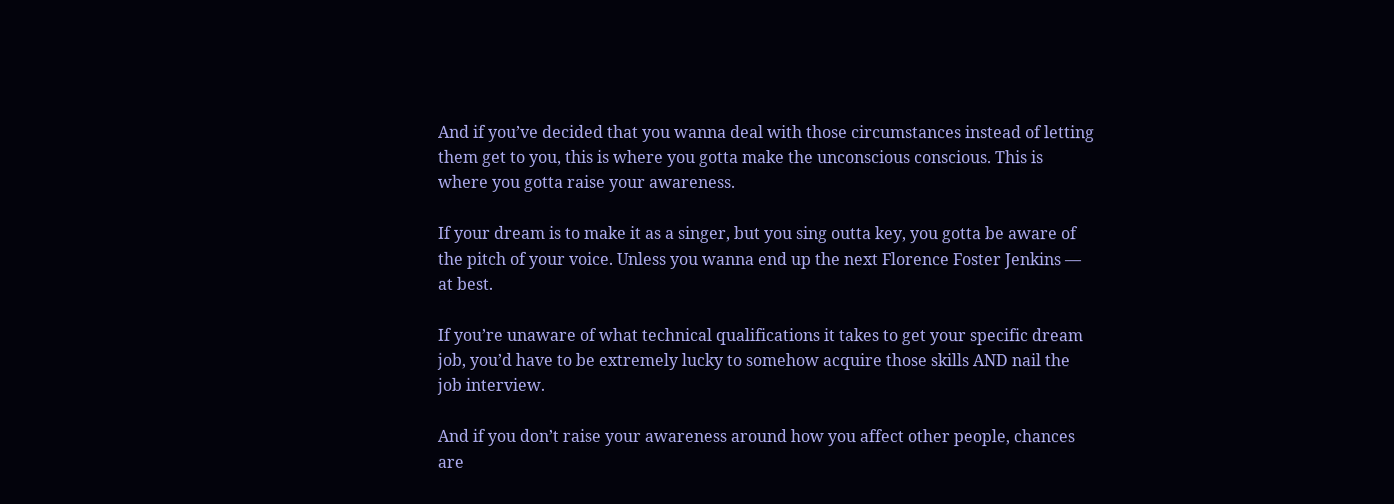And if you’ve decided that you wanna deal with those circumstances instead of letting them get to you, this is where you gotta make the unconscious conscious. This is where you gotta raise your awareness.

If your dream is to make it as a singer, but you sing outta key, you gotta be aware of the pitch of your voice. Unless you wanna end up the next Florence Foster Jenkins — at best.

If you’re unaware of what technical qualifications it takes to get your specific dream job, you’d have to be extremely lucky to somehow acquire those skills AND nail the job interview.

And if you don’t raise your awareness around how you affect other people, chances are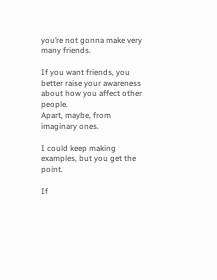you’re not gonna make very many friends.

If you want friends, you better raise your awareness about how you affect other people.
Apart, maybe, from imaginary ones.

I could keep making examples, but you get the point.

If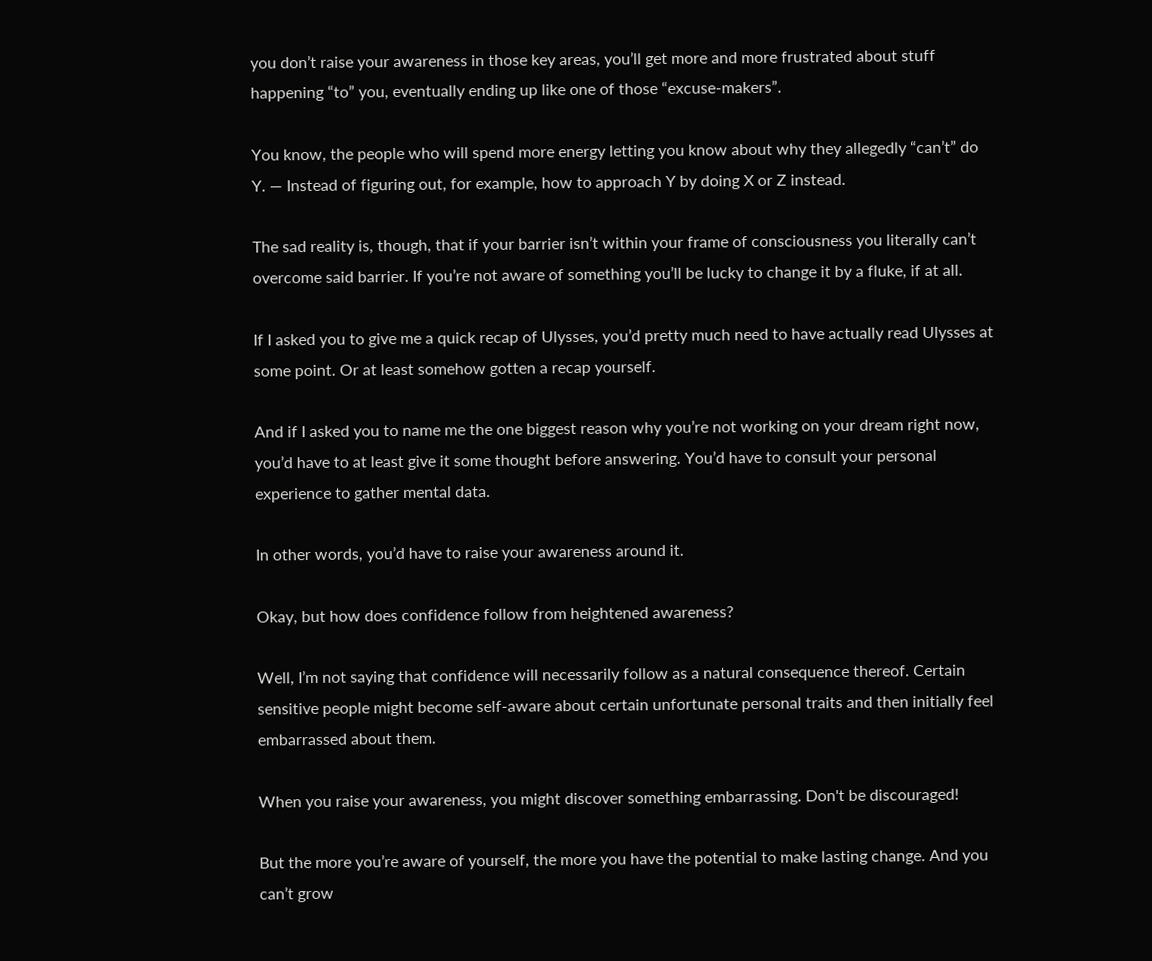you don’t raise your awareness in those key areas, you’ll get more and more frustrated about stuff happening “to” you, eventually ending up like one of those “excuse-makers”.

You know, the people who will spend more energy letting you know about why they allegedly “can’t” do Y. — Instead of figuring out, for example, how to approach Y by doing X or Z instead.

The sad reality is, though, that if your barrier isn’t within your frame of consciousness you literally can’t overcome said barrier. If you’re not aware of something you’ll be lucky to change it by a fluke, if at all.

If I asked you to give me a quick recap of Ulysses, you’d pretty much need to have actually read Ulysses at some point. Or at least somehow gotten a recap yourself.

And if I asked you to name me the one biggest reason why you’re not working on your dream right now, you’d have to at least give it some thought before answering. You’d have to consult your personal experience to gather mental data.

In other words, you’d have to raise your awareness around it.

Okay, but how does confidence follow from heightened awareness?

Well, I’m not saying that confidence will necessarily follow as a natural consequence thereof. Certain sensitive people might become self-aware about certain unfortunate personal traits and then initially feel embarrassed about them.

When you raise your awareness, you might discover something embarrassing. Don't be discouraged!

But the more you’re aware of yourself, the more you have the potential to make lasting change. And you can’t grow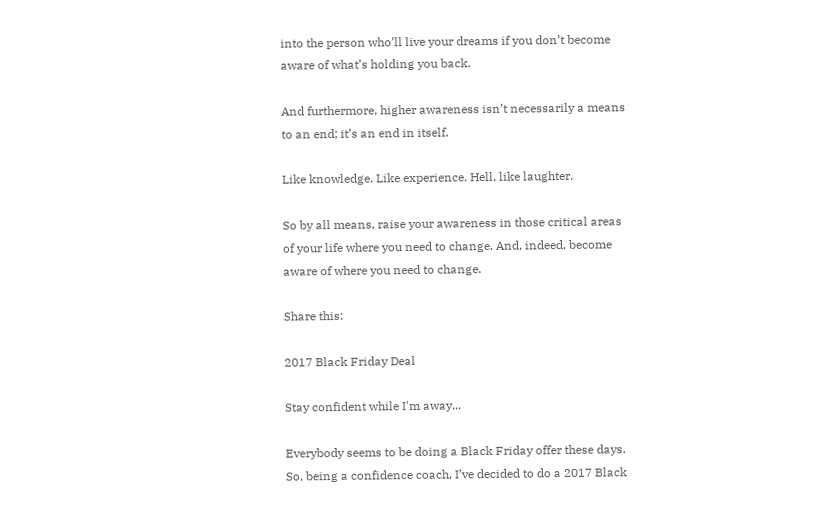into the person who’ll live your dreams if you don’t become aware of what’s holding you back.

And furthermore, higher awareness isn’t necessarily a means to an end; it’s an end in itself.

Like knowledge. Like experience. Hell, like laughter.

So by all means, raise your awareness in those critical areas of your life where you need to change. And, indeed, become aware of where you need to change.

Share this:

2017 Black Friday Deal

Stay confident while I'm away...

Everybody seems to be doing a Black Friday offer these days. So, being a confidence coach, I’ve decided to do a 2017 Black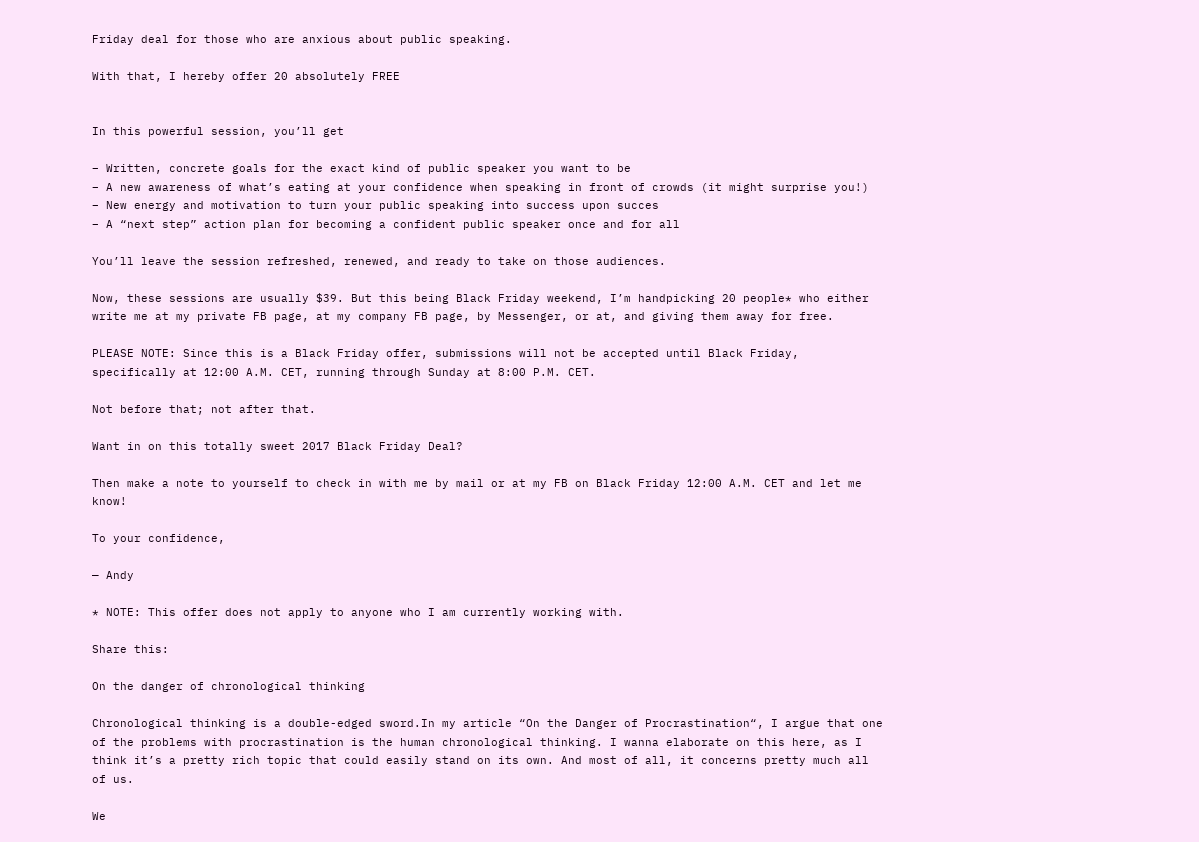Friday deal for those who are anxious about public speaking.

With that, I hereby offer 20 absolutely FREE


In this powerful session, you’ll get

– Written, concrete goals for the exact kind of public speaker you want to be
– A new awareness of what’s eating at your confidence when speaking in front of crowds (it might surprise you!)
– New energy and motivation to turn your public speaking into success upon succes
– A “next step” action plan for becoming a confident public speaker once and for all

You’ll leave the session refreshed, renewed, and ready to take on those audiences.

Now, these sessions are usually $39. But this being Black Friday weekend, I’m handpicking 20 people* who either write me at my private FB page, at my company FB page, by Messenger, or at, and giving them away for free.

PLEASE NOTE: Since this is a Black Friday offer, submissions will not be accepted until Black Friday, specifically at 12:00 A.M. CET, running through Sunday at 8:00 P.M. CET.

Not before that; not after that.

Want in on this totally sweet 2017 Black Friday Deal?

Then make a note to yourself to check in with me by mail or at my FB on Black Friday 12:00 A.M. CET and let me know!

To your confidence,

— Andy

* NOTE: This offer does not apply to anyone who I am currently working with.

Share this:

On the danger of chronological thinking

Chronological thinking is a double-edged sword.In my article “On the Danger of Procrastination“, I argue that one of the problems with procrastination is the human chronological thinking. I wanna elaborate on this here, as I think it’s a pretty rich topic that could easily stand on its own. And most of all, it concerns pretty much all of us.

We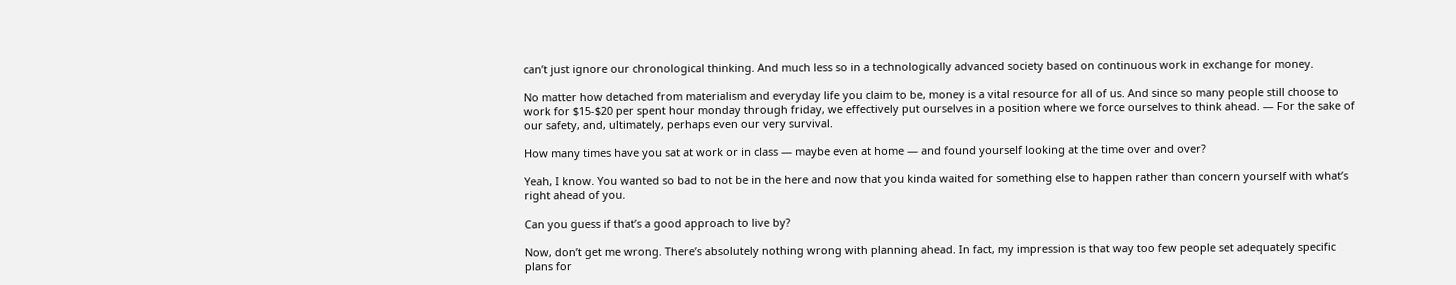can’t just ignore our chronological thinking. And much less so in a technologically advanced society based on continuous work in exchange for money.

No matter how detached from materialism and everyday life you claim to be, money is a vital resource for all of us. And since so many people still choose to work for $15-$20 per spent hour monday through friday, we effectively put ourselves in a position where we force ourselves to think ahead. — For the sake of our safety, and, ultimately, perhaps even our very survival.

How many times have you sat at work or in class — maybe even at home — and found yourself looking at the time over and over?

Yeah, I know. You wanted so bad to not be in the here and now that you kinda waited for something else to happen rather than concern yourself with what’s right ahead of you.

Can you guess if that’s a good approach to live by?

Now, don’t get me wrong. There’s absolutely nothing wrong with planning ahead. In fact, my impression is that way too few people set adequately specific plans for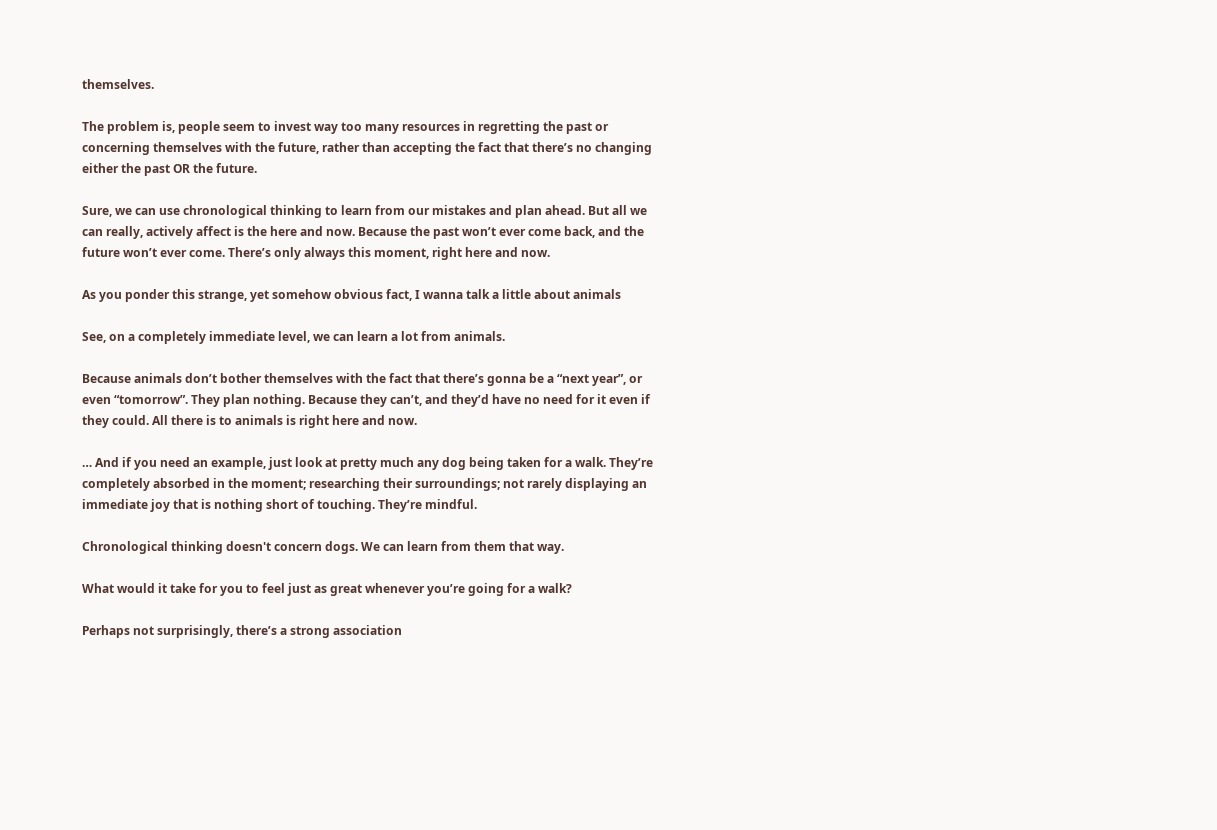themselves.

The problem is, people seem to invest way too many resources in regretting the past or concerning themselves with the future, rather than accepting the fact that there’s no changing either the past OR the future.

Sure, we can use chronological thinking to learn from our mistakes and plan ahead. But all we can really, actively affect is the here and now. Because the past won’t ever come back, and the future won’t ever come. There’s only always this moment, right here and now.

As you ponder this strange, yet somehow obvious fact, I wanna talk a little about animals

See, on a completely immediate level, we can learn a lot from animals.

Because animals don’t bother themselves with the fact that there’s gonna be a “next year”, or even “tomorrow”. They plan nothing. Because they can’t, and they’d have no need for it even if they could. All there is to animals is right here and now.

… And if you need an example, just look at pretty much any dog being taken for a walk. They’re completely absorbed in the moment; researching their surroundings; not rarely displaying an immediate joy that is nothing short of touching. They’re mindful.

Chronological thinking doesn't concern dogs. We can learn from them that way.

What would it take for you to feel just as great whenever you’re going for a walk?

Perhaps not surprisingly, there’s a strong association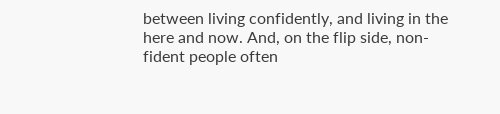between living confidently, and living in the here and now. And, on the flip side, non-fident people often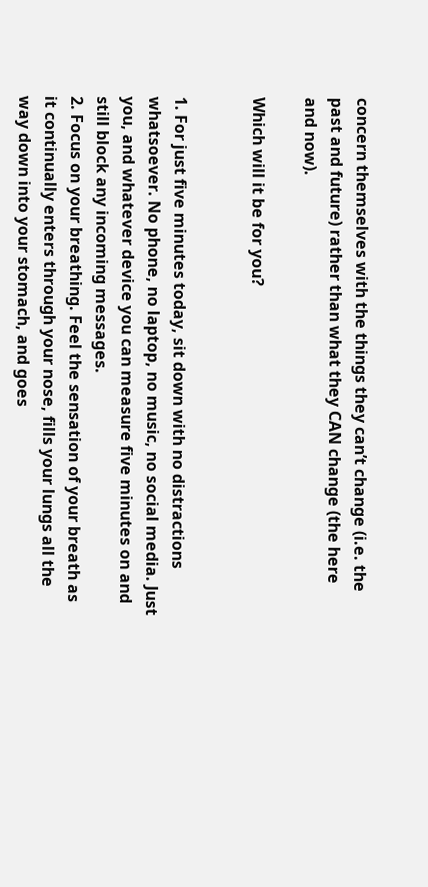concern themselves with the things they can’t change (i.e. the past and future) rather than what they CAN change (the here and now).

Which will it be for you?


1. For just five minutes today, sit down with no distractions whatsoever. No phone, no laptop, no music, no social media. Just you, and whatever device you can measure five minutes on and still block any incoming messages.
2. Focus on your breathing. Feel the sensation of your breath as it continually enters through your nose, fills your lungs all the way down into your stomach, and goes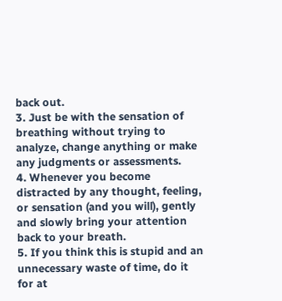back out.
3. Just be with the sensation of breathing without trying to analyze, change anything or make any judgments or assessments.
4. Whenever you become distracted by any thought, feeling, or sensation (and you will), gently and slowly bring your attention back to your breath.
5. If you think this is stupid and an unnecessary waste of time, do it for at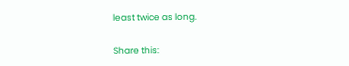least twice as long.

Share this: